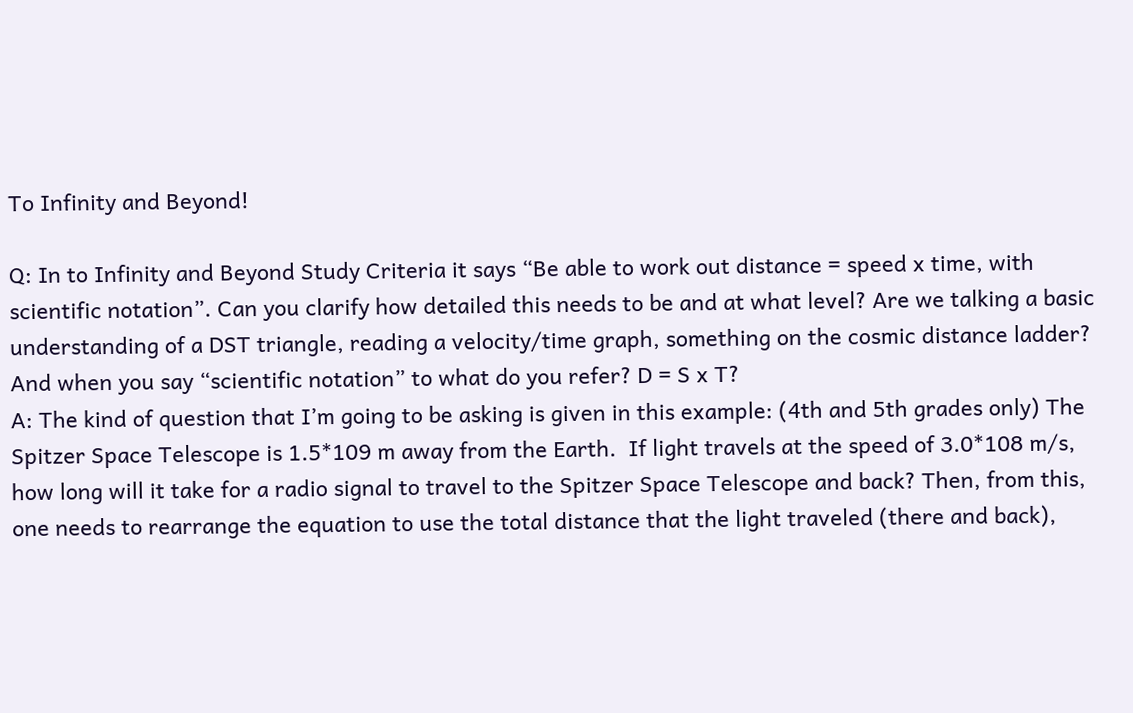To Infinity and Beyond!

Q: In to Infinity and Beyond Study Criteria it says “Be able to work out distance = speed x time, with scientific notation”. Can you clarify how detailed this needs to be and at what level? Are we talking a basic understanding of a DST triangle, reading a velocity/time graph, something on the cosmic distance ladder? And when you say “scientific notation” to what do you refer? D = S x T?
A: The kind of question that I’m going to be asking is given in this example: (4th and 5th grades only) The Spitzer Space Telescope is 1.5*109 m away from the Earth.  If light travels at the speed of 3.0*108 m/s, how long will it take for a radio signal to travel to the Spitzer Space Telescope and back? Then, from this, one needs to rearrange the equation to use the total distance that the light traveled (there and back),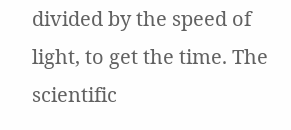divided by the speed of light, to get the time. The scientific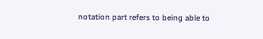notation part refers to being able to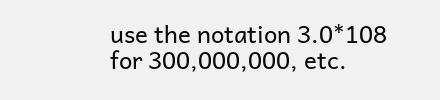use the notation 3.0*108 for 300,000,000, etc.